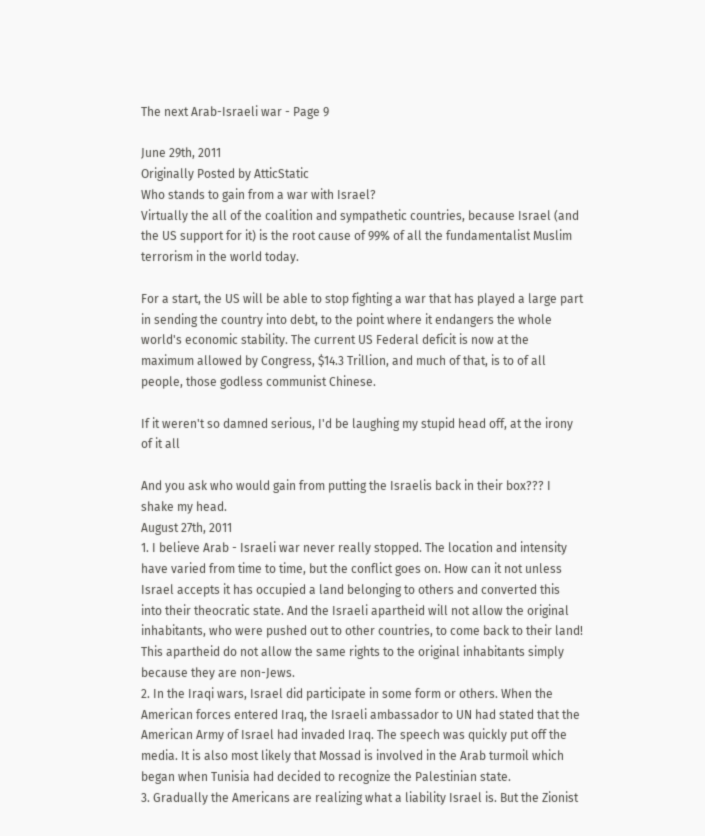The next Arab-Israeli war - Page 9

June 29th, 2011
Originally Posted by AtticStatic
Who stands to gain from a war with Israel?
Virtually the all of the coalition and sympathetic countries, because Israel (and the US support for it) is the root cause of 99% of all the fundamentalist Muslim terrorism in the world today.

For a start, the US will be able to stop fighting a war that has played a large part in sending the country into debt, to the point where it endangers the whole world's economic stability. The current US Federal deficit is now at the maximum allowed by Congress, $14.3 Trillion, and much of that, is to of all people, those godless communist Chinese.

If it weren't so damned serious, I'd be laughing my stupid head off, at the irony of it all

And you ask who would gain from putting the Israelis back in their box??? I shake my head.
August 27th, 2011
1. I believe Arab - Israeli war never really stopped. The location and intensity have varied from time to time, but the conflict goes on. How can it not unless Israel accepts it has occupied a land belonging to others and converted this into their theocratic state. And the Israeli apartheid will not allow the original inhabitants, who were pushed out to other countries, to come back to their land! This apartheid do not allow the same rights to the original inhabitants simply because they are non-Jews.
2. In the Iraqi wars, Israel did participate in some form or others. When the American forces entered Iraq, the Israeli ambassador to UN had stated that the American Army of Israel had invaded Iraq. The speech was quickly put off the media. It is also most likely that Mossad is involved in the Arab turmoil which began when Tunisia had decided to recognize the Palestinian state.
3. Gradually the Americans are realizing what a liability Israel is. But the Zionist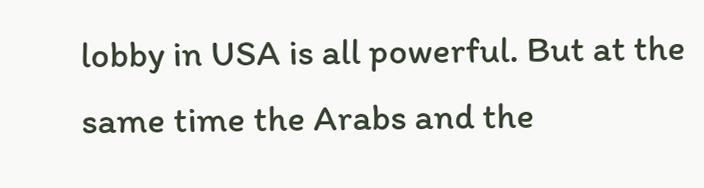lobby in USA is all powerful. But at the same time the Arabs and the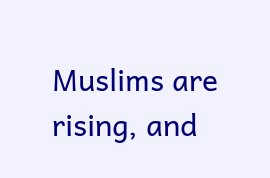Muslims are rising, and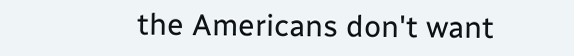the Americans don't want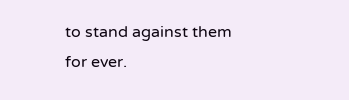to stand against them for ever.